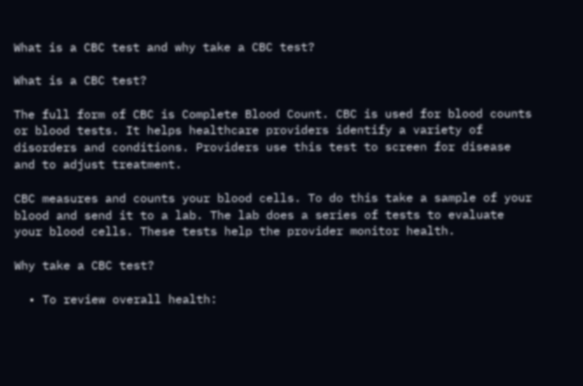What is a CBC test and why take a CBC test?

What is a CBC test?

The full form of CBC is Complete Blood Count. CBC is used for blood counts or blood tests. It helps healthcare providers identify a variety of disorders and conditions. Providers use this test to screen for disease and to adjust treatment.

CBC measures and counts your blood cells. To do this take a sample of your blood and send it to a lab. The lab does a series of tests to evaluate your blood cells. These tests help the provider monitor health.

Why take a CBC test?

  • To review overall health: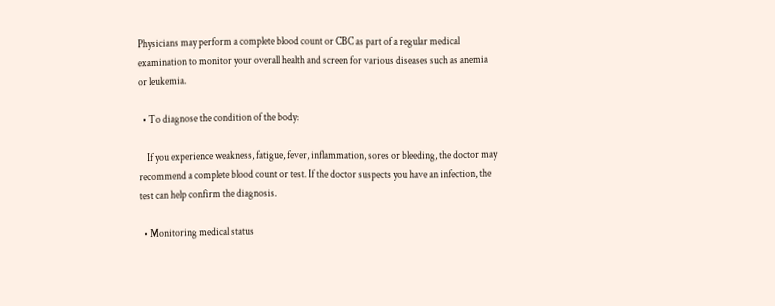Physicians may perform a complete blood count or CBC as part of a regular medical examination to monitor your overall health and screen for various diseases such as anemia or leukemia.

  • To diagnose the condition of the body:

    If you experience weakness, fatigue, fever, inflammation, sores or bleeding, the doctor may recommend a complete blood count or test. If the doctor suspects you have an infection, the test can help confirm the diagnosis.

  • Monitoring medical status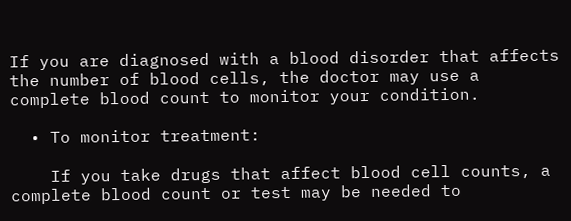If you are diagnosed with a blood disorder that affects the number of blood cells, the doctor may use a complete blood count to monitor your condition.

  • To monitor treatment:

    If you take drugs that affect blood cell counts, a complete blood count or test may be needed to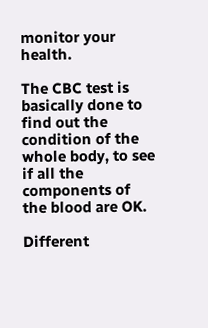monitor your health.

The CBC test is basically done to find out the condition of the whole body, to see if all the components of the blood are OK.

Different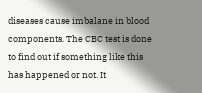diseases cause imbalane in blood components. The CBC test is done to find out if something like this has happened or not. It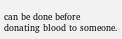can be done before donating blood to someone.